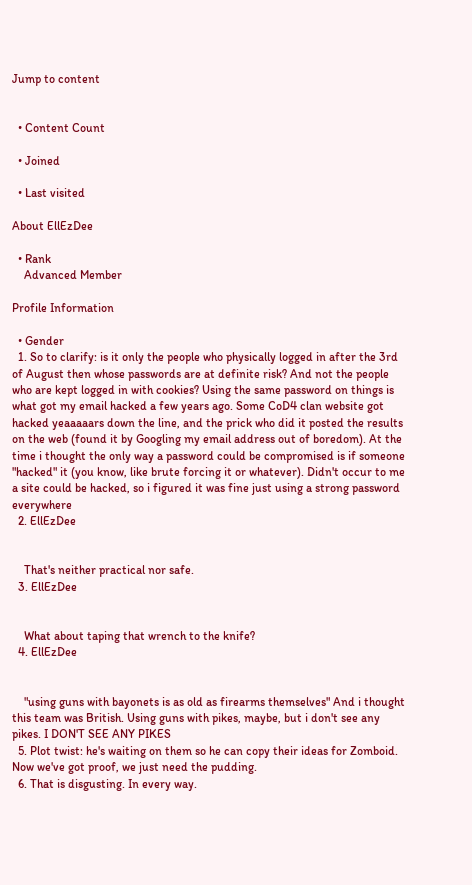Jump to content


  • Content Count

  • Joined

  • Last visited

About EllEzDee

  • Rank
    Advanced Member

Profile Information

  • Gender
  1. So to clarify: is it only the people who physically logged in after the 3rd of August then whose passwords are at definite risk? And not the people who are kept logged in with cookies? Using the same password on things is what got my email hacked a few years ago. Some CoD4 clan website got hacked yeaaaaars down the line, and the prick who did it posted the results on the web (found it by Googling my email address out of boredom). At the time i thought the only way a password could be compromised is if someone "hacked" it (you know, like brute forcing it or whatever). Didn't occur to me a site could be hacked, so i figured it was fine just using a strong password everywhere
  2. EllEzDee


    That's neither practical nor safe.
  3. EllEzDee


    What about taping that wrench to the knife?
  4. EllEzDee


    "using guns with bayonets is as old as firearms themselves" And i thought this team was British. Using guns with pikes, maybe, but i don't see any pikes. I DON'T SEE ANY PIKES
  5. Plot twist: he's waiting on them so he can copy their ideas for Zomboid. Now we've got proof, we just need the pudding.
  6. That is disgusting. In every way.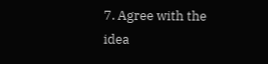7. Agree with the idea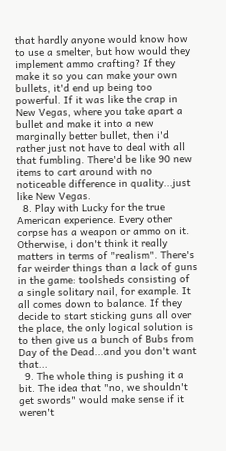that hardly anyone would know how to use a smelter, but how would they implement ammo crafting? If they make it so you can make your own bullets, it'd end up being too powerful. If it was like the crap in New Vegas, where you take apart a bullet and make it into a new marginally better bullet, then i'd rather just not have to deal with all that fumbling. There'd be like 90 new items to cart around with no noticeable difference in quality...just like New Vegas.
  8. Play with Lucky for the true American experience. Every other corpse has a weapon or ammo on it. Otherwise, i don't think it really matters in terms of "realism". There's far weirder things than a lack of guns in the game: toolsheds consisting of a single solitary nail, for example. It all comes down to balance. If they decide to start sticking guns all over the place, the only logical solution is to then give us a bunch of Bubs from Day of the Dead...and you don't want that...
  9. The whole thing is pushing it a bit. The idea that "no, we shouldn't get swords" would make sense if it weren't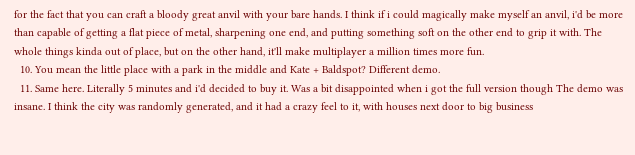for the fact that you can craft a bloody great anvil with your bare hands. I think if i could magically make myself an anvil, i'd be more than capable of getting a flat piece of metal, sharpening one end, and putting something soft on the other end to grip it with. The whole things kinda out of place, but on the other hand, it'll make multiplayer a million times more fun.
  10. You mean the little place with a park in the middle and Kate + Baldspot? Different demo.
  11. Same here. Literally 5 minutes and i'd decided to buy it. Was a bit disappointed when i got the full version though The demo was insane. I think the city was randomly generated, and it had a crazy feel to it, with houses next door to big business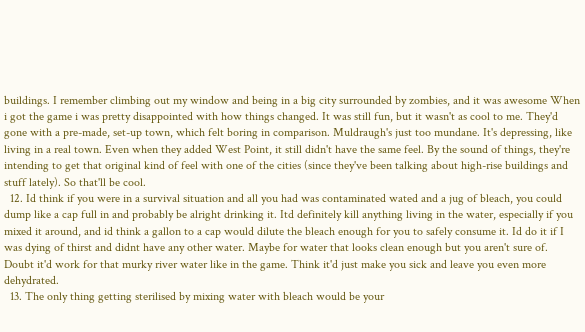buildings. I remember climbing out my window and being in a big city surrounded by zombies, and it was awesome When i got the game i was pretty disappointed with how things changed. It was still fun, but it wasn't as cool to me. They'd gone with a pre-made, set-up town, which felt boring in comparison. Muldraugh's just too mundane. It's depressing, like living in a real town. Even when they added West Point, it still didn't have the same feel. By the sound of things, they're intending to get that original kind of feel with one of the cities (since they've been talking about high-rise buildings and stuff lately). So that'll be cool.
  12. Id think if you were in a survival situation and all you had was contaminated wated and a jug of bleach, you could dump like a cap full in and probably be alright drinking it. Itd definitely kill anything living in the water, especially if you mixed it around, and id think a gallon to a cap would dilute the bleach enough for you to safely consume it. Id do it if I was dying of thirst and didnt have any other water. Maybe for water that looks clean enough but you aren't sure of. Doubt it'd work for that murky river water like in the game. Think it'd just make you sick and leave you even more dehydrated.
  13. The only thing getting sterilised by mixing water with bleach would be your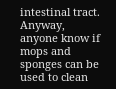intestinal tract. Anyway, anyone know if mops and sponges can be used to clean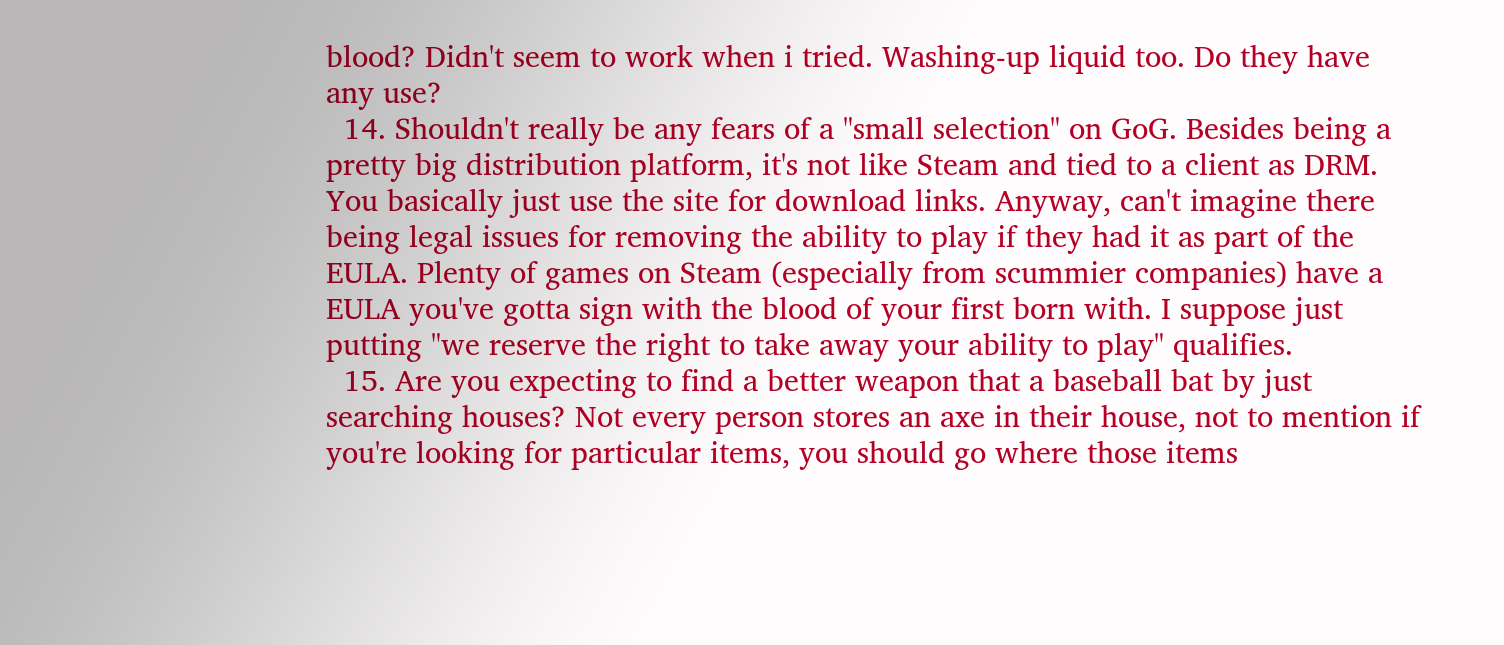blood? Didn't seem to work when i tried. Washing-up liquid too. Do they have any use?
  14. Shouldn't really be any fears of a "small selection" on GoG. Besides being a pretty big distribution platform, it's not like Steam and tied to a client as DRM. You basically just use the site for download links. Anyway, can't imagine there being legal issues for removing the ability to play if they had it as part of the EULA. Plenty of games on Steam (especially from scummier companies) have a EULA you've gotta sign with the blood of your first born with. I suppose just putting "we reserve the right to take away your ability to play" qualifies.
  15. Are you expecting to find a better weapon that a baseball bat by just searching houses? Not every person stores an axe in their house, not to mention if you're looking for particular items, you should go where those items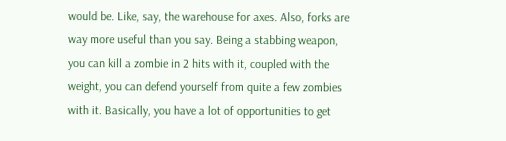would be. Like, say, the warehouse for axes. Also, forks are way more useful than you say. Being a stabbing weapon, you can kill a zombie in 2 hits with it, coupled with the weight, you can defend yourself from quite a few zombies with it. Basically, you have a lot of opportunities to get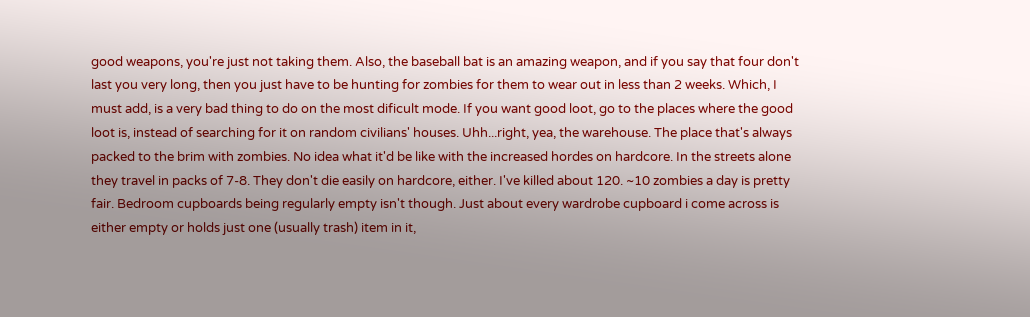good weapons, you're just not taking them. Also, the baseball bat is an amazing weapon, and if you say that four don't last you very long, then you just have to be hunting for zombies for them to wear out in less than 2 weeks. Which, I must add, is a very bad thing to do on the most dificult mode. If you want good loot, go to the places where the good loot is, instead of searching for it on random civilians' houses. Uhh...right, yea, the warehouse. The place that's always packed to the brim with zombies. No idea what it'd be like with the increased hordes on hardcore. In the streets alone they travel in packs of 7-8. They don't die easily on hardcore, either. I've killed about 120. ~10 zombies a day is pretty fair. Bedroom cupboards being regularly empty isn't though. Just about every wardrobe cupboard i come across is either empty or holds just one (usually trash) item in it,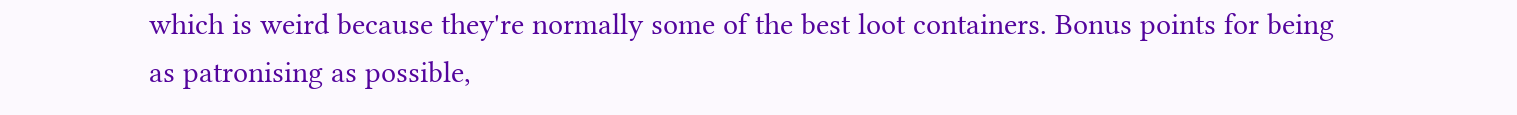which is weird because they're normally some of the best loot containers. Bonus points for being as patronising as possible,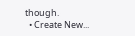though.
  • Create New...